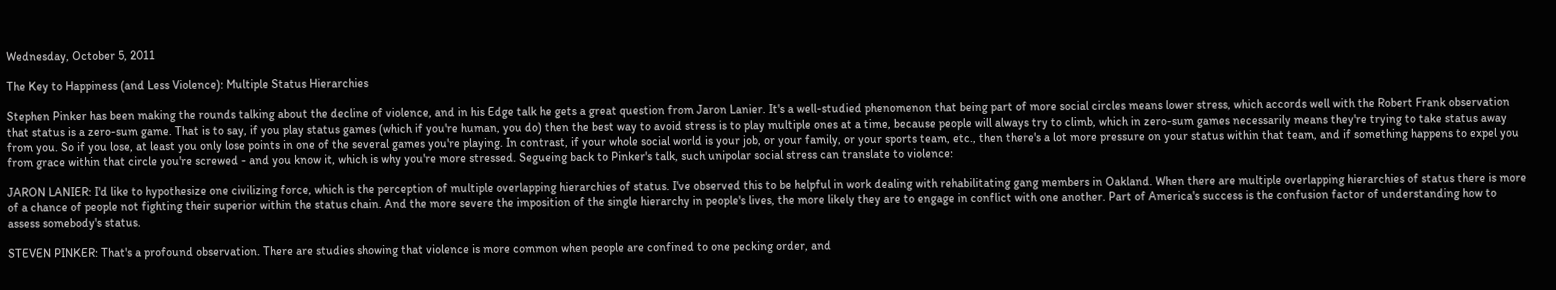Wednesday, October 5, 2011

The Key to Happiness (and Less Violence): Multiple Status Hierarchies

Stephen Pinker has been making the rounds talking about the decline of violence, and in his Edge talk he gets a great question from Jaron Lanier. It's a well-studied phenomenon that being part of more social circles means lower stress, which accords well with the Robert Frank observation that status is a zero-sum game. That is to say, if you play status games (which if you're human, you do) then the best way to avoid stress is to play multiple ones at a time, because people will always try to climb, which in zero-sum games necessarily means they're trying to take status away from you. So if you lose, at least you only lose points in one of the several games you're playing. In contrast, if your whole social world is your job, or your family, or your sports team, etc., then there's a lot more pressure on your status within that team, and if something happens to expel you from grace within that circle you're screwed - and you know it, which is why you're more stressed. Segueing back to Pinker's talk, such unipolar social stress can translate to violence:

JARON LANIER: I'd like to hypothesize one civilizing force, which is the perception of multiple overlapping hierarchies of status. I've observed this to be helpful in work dealing with rehabilitating gang members in Oakland. When there are multiple overlapping hierarchies of status there is more of a chance of people not fighting their superior within the status chain. And the more severe the imposition of the single hierarchy in people's lives, the more likely they are to engage in conflict with one another. Part of America's success is the confusion factor of understanding how to assess somebody's status.

STEVEN PINKER: That's a profound observation. There are studies showing that violence is more common when people are confined to one pecking order, and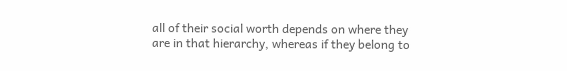all of their social worth depends on where they are in that hierarchy, whereas if they belong to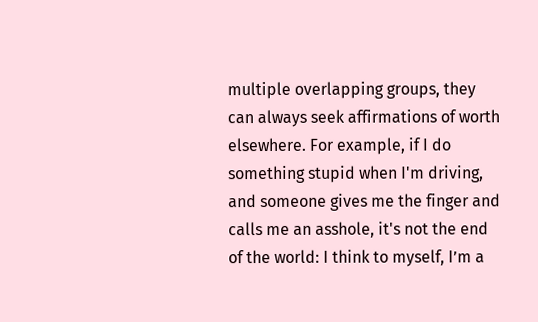multiple overlapping groups, they can always seek affirmations of worth elsewhere. For example, if I do something stupid when I'm driving, and someone gives me the finger and calls me an asshole, it's not the end of the world: I think to myself, I’m a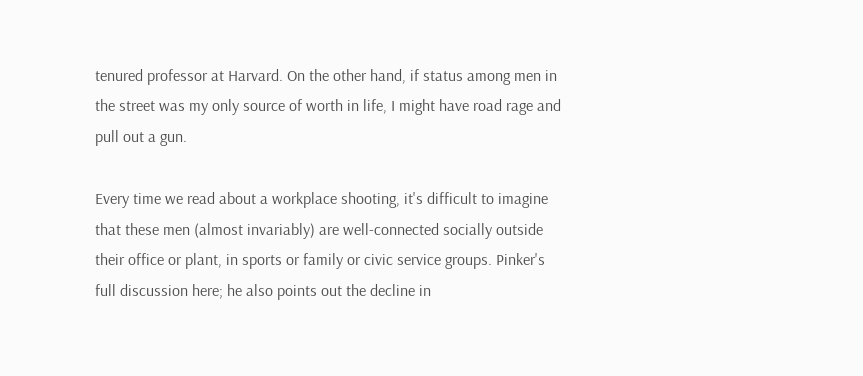tenured professor at Harvard. On the other hand, if status among men in the street was my only source of worth in life, I might have road rage and pull out a gun.

Every time we read about a workplace shooting, it's difficult to imagine that these men (almost invariably) are well-connected socially outside their office or plant, in sports or family or civic service groups. Pinker's full discussion here; he also points out the decline in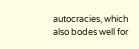autocracies, which also bodes well for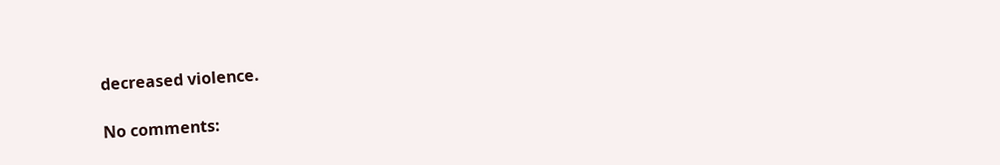decreased violence.

No comments: